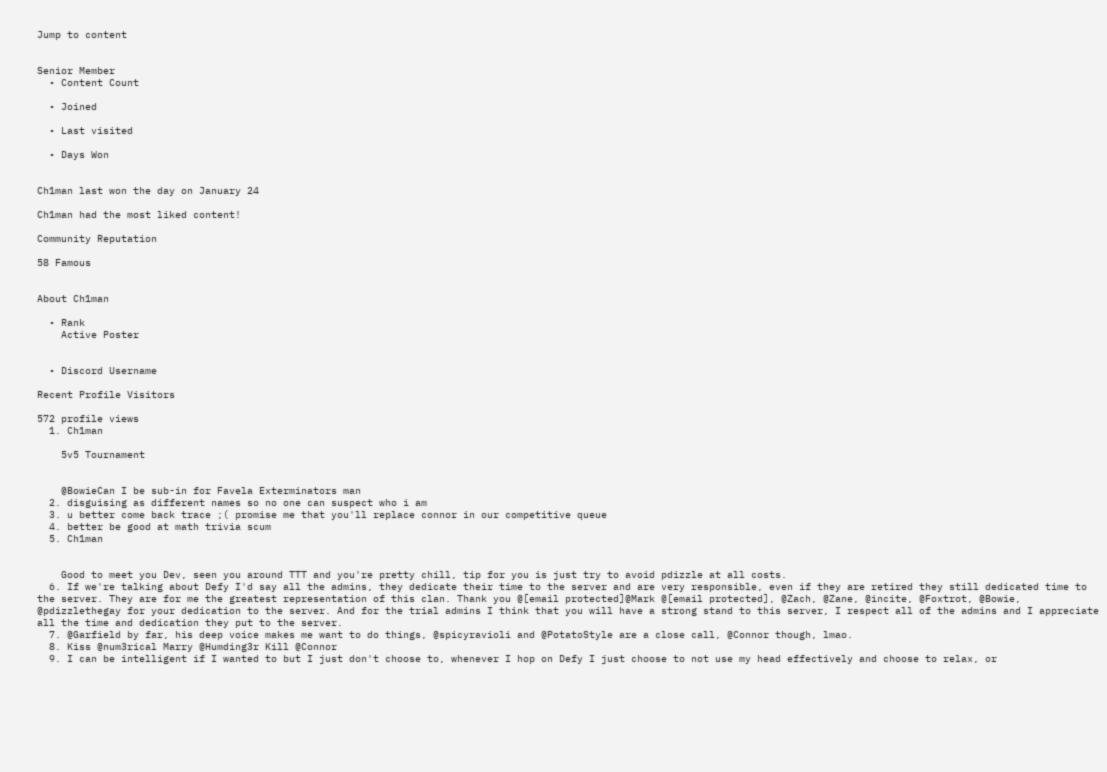Jump to content


Senior Member
  • Content Count

  • Joined

  • Last visited

  • Days Won


Ch1man last won the day on January 24

Ch1man had the most liked content!

Community Reputation

58 Famous


About Ch1man

  • Rank
    Active Poster


  • Discord Username

Recent Profile Visitors

572 profile views
  1. Ch1man

    5v5 Tournament


    @BowieCan I be sub-in for Favela Exterminators man
  2. disguising as different names so no one can suspect who i am
  3. u better come back trace ;( promise me that you'll replace connor in our competitive queue
  4. better be good at math trivia scum
  5. Ch1man


    Good to meet you Dev, seen you around TTT and you're pretty chill, tip for you is just try to avoid pdizzle at all costs.
  6. If we're talking about Defy I'd say all the admins, they dedicate their time to the server and are very responsible, even if they are retired they still dedicated time to the server. They are for me the greatest representation of this clan. Thank you @[email protected]@Mark @[email protected], @Zach, @Zane, @incite, @Foxtrot, @Bowie, @pdizzlethegay for your dedication to the server. And for the trial admins I think that you will have a strong stand to this server, I respect all of the admins and I appreciate all the time and dedication they put to the server.
  7. @Garfield by far, his deep voice makes me want to do things, @spicyravioli and @PotatoStyle are a close call, @Connor though, lmao.
  8. Kiss @num3rical Marry @Humding3r Kill @Connor
  9. I can be intelligent if I wanted to but I just don't choose to, whenever I hop on Defy I just choose to not use my head effectively and choose to relax, or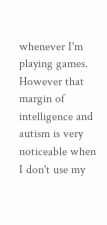whenever I'm playing games. However that margin of intelligence and autism is very noticeable when I don't use my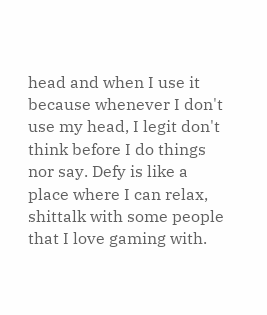head and when I use it because whenever I don't use my head, I legit don't think before I do things nor say. Defy is like a place where I can relax, shittalk with some people that I love gaming with.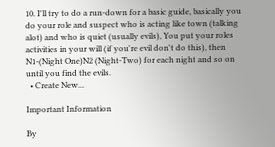10. I'll try to do a run-down for a basic guide, basically you do your role and suspect who is acting like town (talking alot) and who is quiet (usually evils), You put your roles activities in your will (if you're evil don't do this), then N1-(Night One)N2 (Night-Two) for each night and so on until you find the evils.
  • Create New...

Important Information

By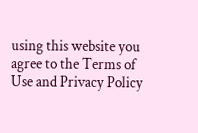using this website you agree to the Terms of Use and Privacy Policy